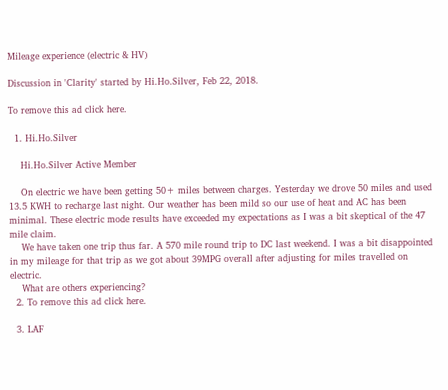Mileage experience (electric & HV)

Discussion in 'Clarity' started by Hi.Ho.Silver, Feb 22, 2018.

To remove this ad click here.

  1. Hi.Ho.Silver

    Hi.Ho.Silver Active Member

    On electric we have been getting 50+ miles between charges. Yesterday we drove 50 miles and used 13.5 KWH to recharge last night. Our weather has been mild so our use of heat and AC has been minimal. These electric mode results have exceeded my expectations as I was a bit skeptical of the 47 mile claim.
    We have taken one trip thus far. A 570 mile round trip to DC last weekend. I was a bit disappointed in my mileage for that trip as we got about 39MPG overall after adjusting for miles travelled on electric.
    What are others experiencing?
  2. To remove this ad click here.

  3. LAF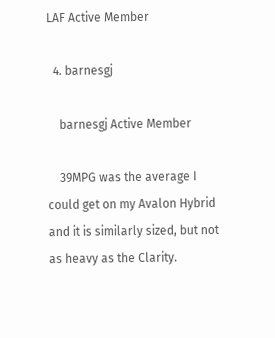LAF Active Member

  4. barnesgj

    barnesgj Active Member

    39MPG was the average I could get on my Avalon Hybrid and it is similarly sized, but not as heavy as the Clarity.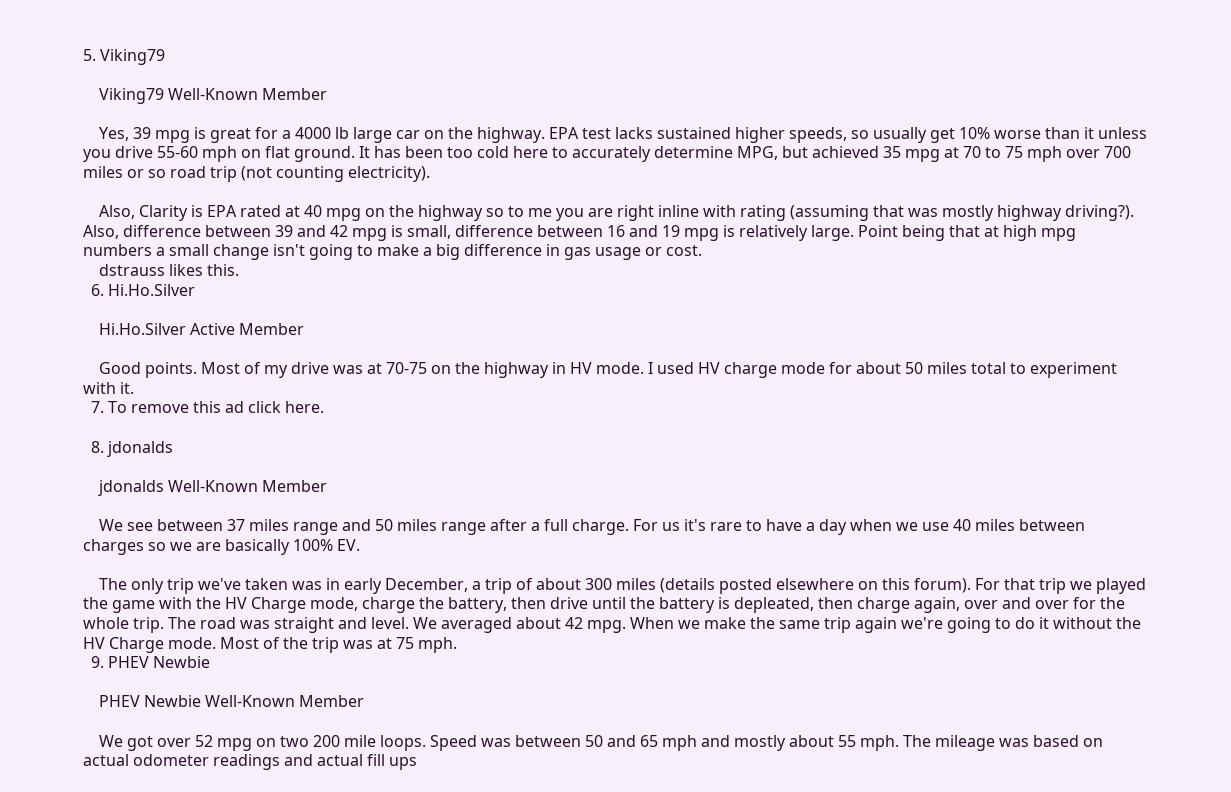5. Viking79

    Viking79 Well-Known Member

    Yes, 39 mpg is great for a 4000 lb large car on the highway. EPA test lacks sustained higher speeds, so usually get 10% worse than it unless you drive 55-60 mph on flat ground. It has been too cold here to accurately determine MPG, but achieved 35 mpg at 70 to 75 mph over 700 miles or so road trip (not counting electricity).

    Also, Clarity is EPA rated at 40 mpg on the highway so to me you are right inline with rating (assuming that was mostly highway driving?). Also, difference between 39 and 42 mpg is small, difference between 16 and 19 mpg is relatively large. Point being that at high mpg numbers a small change isn't going to make a big difference in gas usage or cost.
    dstrauss likes this.
  6. Hi.Ho.Silver

    Hi.Ho.Silver Active Member

    Good points. Most of my drive was at 70-75 on the highway in HV mode. I used HV charge mode for about 50 miles total to experiment with it.
  7. To remove this ad click here.

  8. jdonalds

    jdonalds Well-Known Member

    We see between 37 miles range and 50 miles range after a full charge. For us it's rare to have a day when we use 40 miles between charges so we are basically 100% EV.

    The only trip we've taken was in early December, a trip of about 300 miles (details posted elsewhere on this forum). For that trip we played the game with the HV Charge mode, charge the battery, then drive until the battery is depleated, then charge again, over and over for the whole trip. The road was straight and level. We averaged about 42 mpg. When we make the same trip again we're going to do it without the HV Charge mode. Most of the trip was at 75 mph.
  9. PHEV Newbie

    PHEV Newbie Well-Known Member

    We got over 52 mpg on two 200 mile loops. Speed was between 50 and 65 mph and mostly about 55 mph. The mileage was based on actual odometer readings and actual fill ups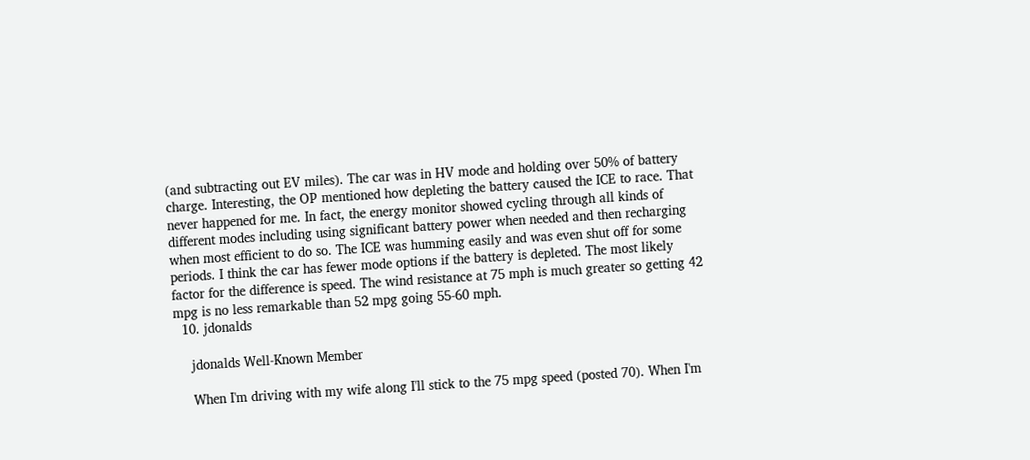(and subtracting out EV miles). The car was in HV mode and holding over 50% of battery charge. Interesting, the OP mentioned how depleting the battery caused the ICE to race. That never happened for me. In fact, the energy monitor showed cycling through all kinds of different modes including using significant battery power when needed and then recharging when most efficient to do so. The ICE was humming easily and was even shut off for some periods. I think the car has fewer mode options if the battery is depleted. The most likely factor for the difference is speed. The wind resistance at 75 mph is much greater so getting 42 mpg is no less remarkable than 52 mpg going 55-60 mph.
  10. jdonalds

    jdonalds Well-Known Member

    When I'm driving with my wife along I'll stick to the 75 mpg speed (posted 70). When I'm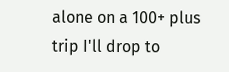alone on a 100+ plus trip I'll drop to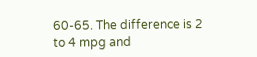60-65. The difference is 2 to 4 mpg and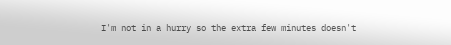I'm not in a hurry so the extra few minutes doesn't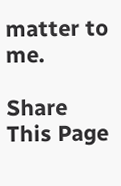matter to me.

Share This Page